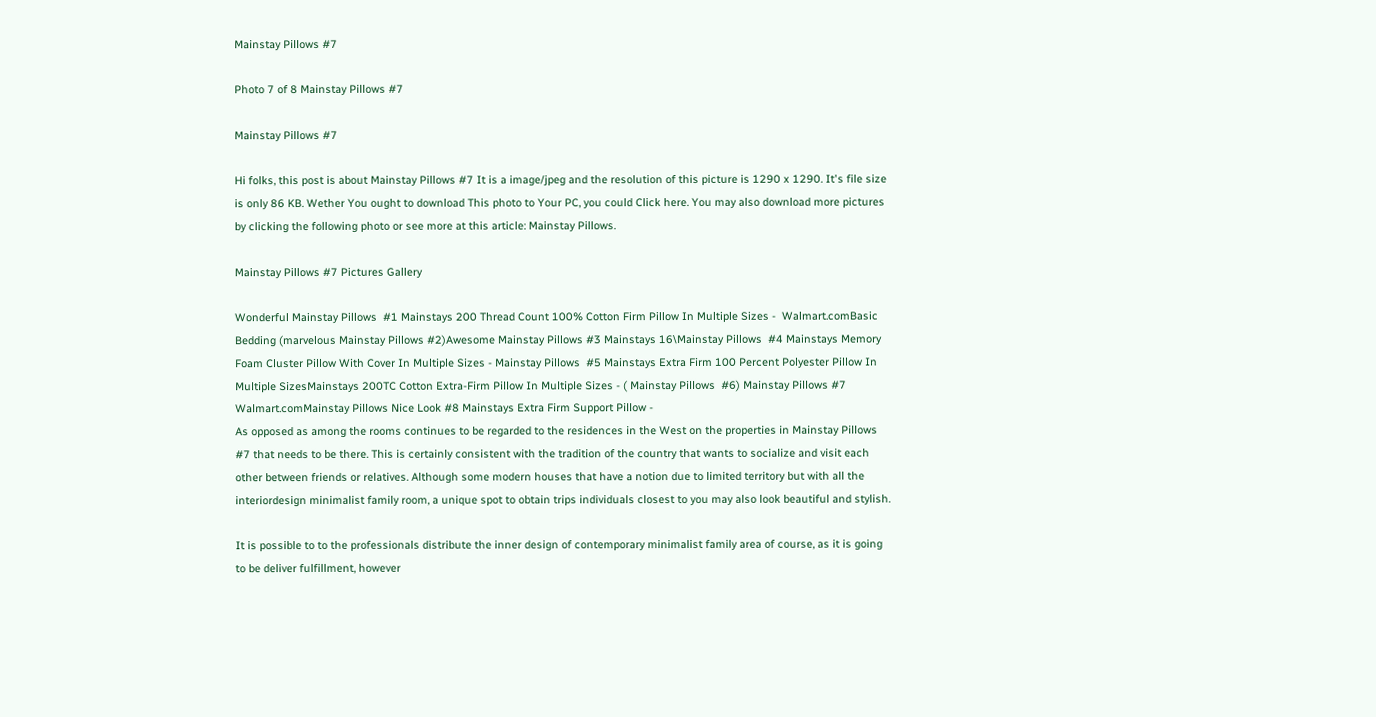Mainstay Pillows #7

Photo 7 of 8 Mainstay Pillows #7

Mainstay Pillows #7

Hi folks, this post is about Mainstay Pillows #7 It is a image/jpeg and the resolution of this picture is 1290 x 1290. It's file size is only 86 KB. Wether You ought to download This photo to Your PC, you could Click here. You may also download more pictures by clicking the following photo or see more at this article: Mainstay Pillows.

Mainstay Pillows #7 Pictures Gallery

Wonderful Mainstay Pillows  #1 Mainstays 200 Thread Count 100% Cotton Firm Pillow In Multiple Sizes -  Walmart.comBasic Bedding (marvelous Mainstay Pillows #2)Awesome Mainstay Pillows #3 Mainstays 16\Mainstay Pillows  #4 Mainstays Memory Foam Cluster Pillow With Cover In Multiple Sizes - Mainstay Pillows  #5 Mainstays Extra Firm 100 Percent Polyester Pillow In Multiple SizesMainstays 200TC Cotton Extra-Firm Pillow In Multiple Sizes - ( Mainstay Pillows  #6) Mainstay Pillows #7 Walmart.comMainstay Pillows Nice Look #8 Mainstays Extra Firm Support Pillow -
As opposed as among the rooms continues to be regarded to the residences in the West on the properties in Mainstay Pillows #7 that needs to be there. This is certainly consistent with the tradition of the country that wants to socialize and visit each other between friends or relatives. Although some modern houses that have a notion due to limited territory but with all the interiordesign minimalist family room, a unique spot to obtain trips individuals closest to you may also look beautiful and stylish.

It is possible to to the professionals distribute the inner design of contemporary minimalist family area of course, as it is going to be deliver fulfillment, however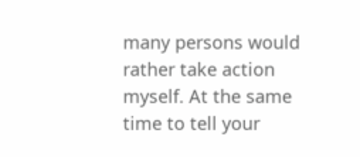many persons would rather take action myself. At the same time to tell your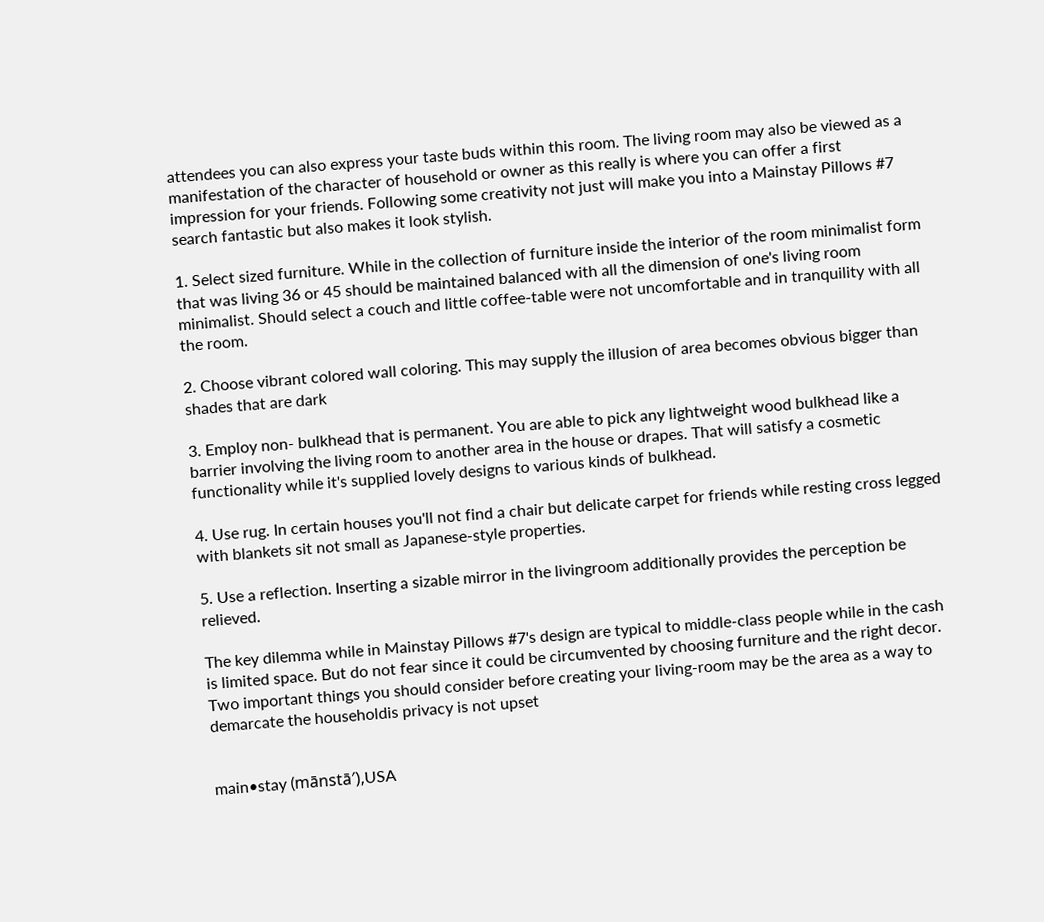attendees you can also express your taste buds within this room. The living room may also be viewed as a manifestation of the character of household or owner as this really is where you can offer a first impression for your friends. Following some creativity not just will make you into a Mainstay Pillows #7 search fantastic but also makes it look stylish.

1. Select sized furniture. While in the collection of furniture inside the interior of the room minimalist form that was living 36 or 45 should be maintained balanced with all the dimension of one's living room minimalist. Should select a couch and little coffee-table were not uncomfortable and in tranquility with all the room.

2. Choose vibrant colored wall coloring. This may supply the illusion of area becomes obvious bigger than shades that are dark

3. Employ non- bulkhead that is permanent. You are able to pick any lightweight wood bulkhead like a barrier involving the living room to another area in the house or drapes. That will satisfy a cosmetic functionality while it's supplied lovely designs to various kinds of bulkhead.

4. Use rug. In certain houses you'll not find a chair but delicate carpet for friends while resting cross legged with blankets sit not small as Japanese-style properties.

5. Use a reflection. Inserting a sizable mirror in the livingroom additionally provides the perception be relieved.

The key dilemma while in Mainstay Pillows #7's design are typical to middle-class people while in the cash is limited space. But do not fear since it could be circumvented by choosing furniture and the right decor. Two important things you should consider before creating your living-room may be the area as a way to demarcate the householdis privacy is not upset


main•stay (mānstā′),USA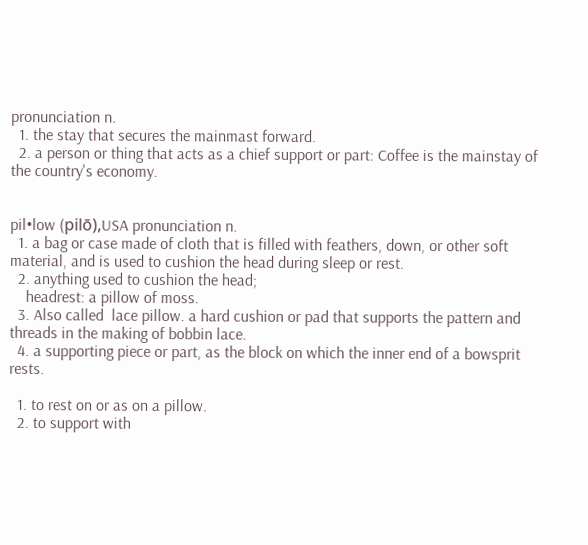pronunciation n.
  1. the stay that secures the mainmast forward.
  2. a person or thing that acts as a chief support or part: Coffee is the mainstay of the country's economy.


pil•low (pilō),USA pronunciation n.
  1. a bag or case made of cloth that is filled with feathers, down, or other soft material, and is used to cushion the head during sleep or rest.
  2. anything used to cushion the head;
    headrest: a pillow of moss.
  3. Also called  lace pillow. a hard cushion or pad that supports the pattern and threads in the making of bobbin lace.
  4. a supporting piece or part, as the block on which the inner end of a bowsprit rests.

  1. to rest on or as on a pillow.
  2. to support with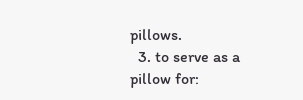pillows.
  3. to serve as a pillow for: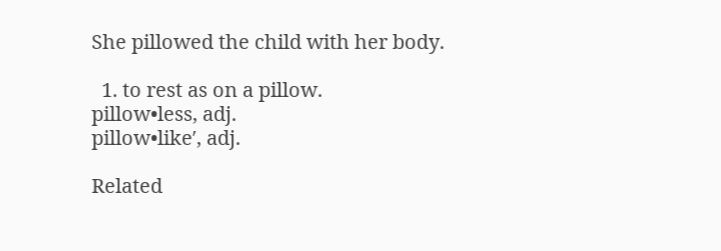She pillowed the child with her body.

  1. to rest as on a pillow.
pillow•less, adj.
pillow•like′, adj.

Related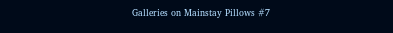Galleries on Mainstay Pillows #7